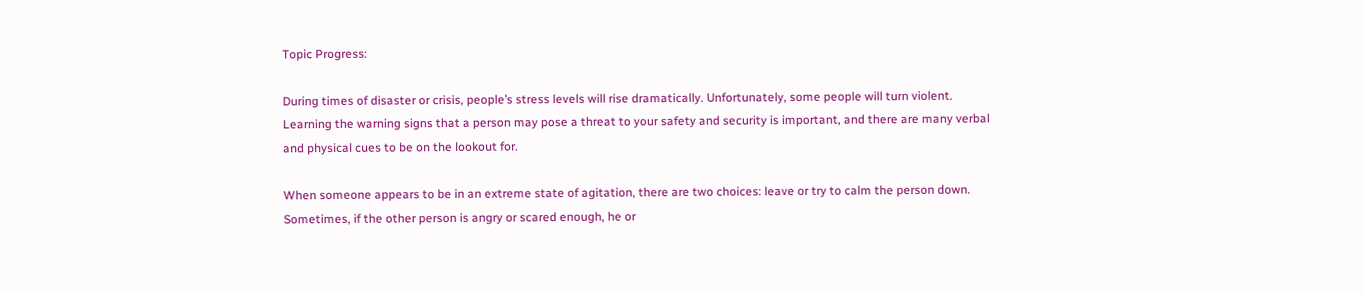Topic Progress:

During times of disaster or crisis, people’s stress levels will rise dramatically. Unfortunately, some people will turn violent. Learning the warning signs that a person may pose a threat to your safety and security is important, and there are many verbal and physical cues to be on the lookout for.

When someone appears to be in an extreme state of agitation, there are two choices: leave or try to calm the person down. Sometimes, if the other person is angry or scared enough, he or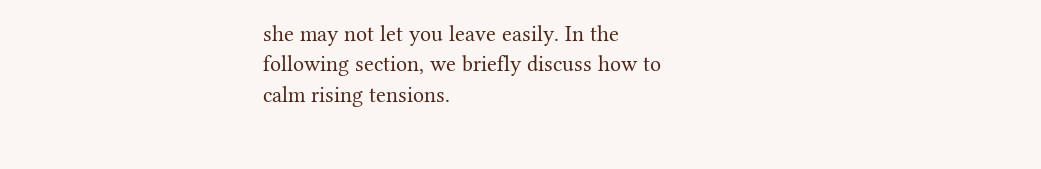she may not let you leave easily. In the following section, we briefly discuss how to calm rising tensions.